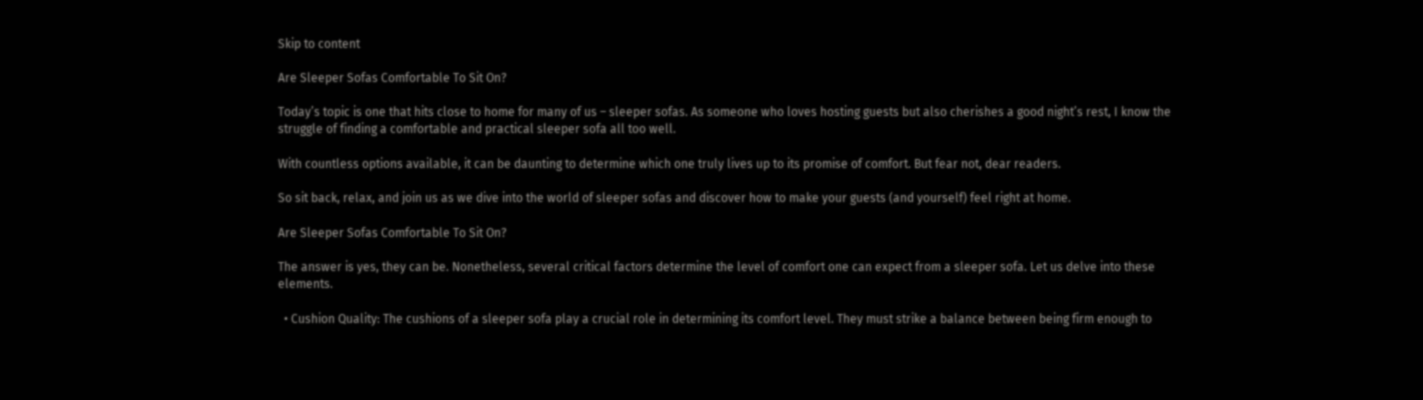Skip to content

Are Sleeper Sofas Comfortable To Sit On?

Today’s topic is one that hits close to home for many of us – sleeper sofas. As someone who loves hosting guests but also cherishes a good night’s rest, I know the struggle of finding a comfortable and practical sleeper sofa all too well.

With countless options available, it can be daunting to determine which one truly lives up to its promise of comfort. But fear not, dear readers.

So sit back, relax, and join us as we dive into the world of sleeper sofas and discover how to make your guests (and yourself) feel right at home.

Are Sleeper Sofas Comfortable To Sit On?

The answer is yes, they can be. Nonetheless, several critical factors determine the level of comfort one can expect from a sleeper sofa. Let us delve into these elements.

  • Cushion Quality: The cushions of a sleeper sofa play a crucial role in determining its comfort level. They must strike a balance between being firm enough to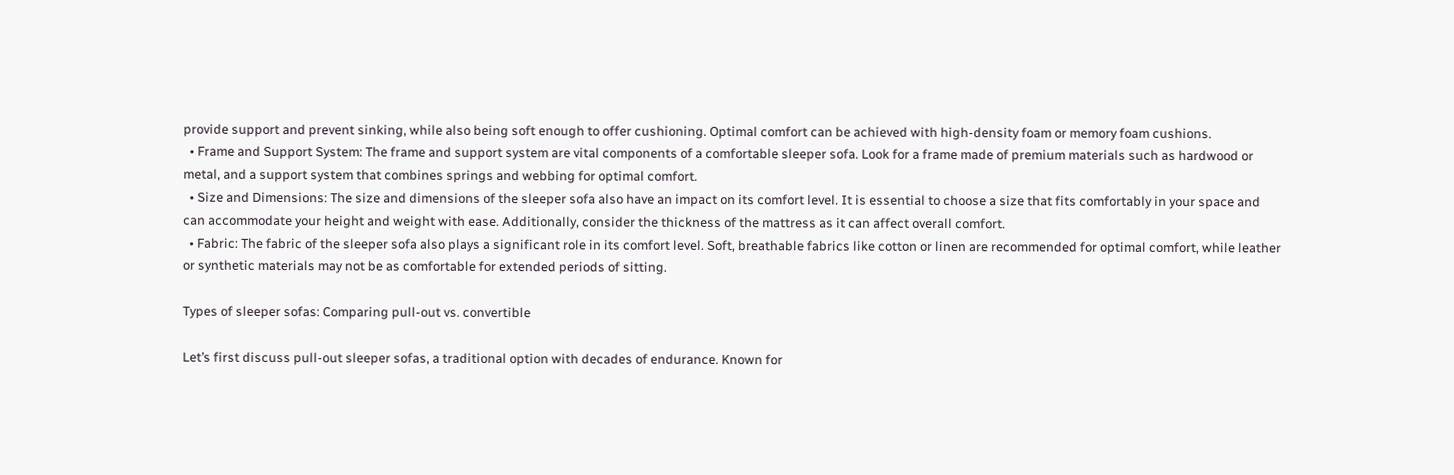provide support and prevent sinking, while also being soft enough to offer cushioning. Optimal comfort can be achieved with high-density foam or memory foam cushions.
  • Frame and Support System: The frame and support system are vital components of a comfortable sleeper sofa. Look for a frame made of premium materials such as hardwood or metal, and a support system that combines springs and webbing for optimal comfort.
  • Size and Dimensions: The size and dimensions of the sleeper sofa also have an impact on its comfort level. It is essential to choose a size that fits comfortably in your space and can accommodate your height and weight with ease. Additionally, consider the thickness of the mattress as it can affect overall comfort.
  • Fabric: The fabric of the sleeper sofa also plays a significant role in its comfort level. Soft, breathable fabrics like cotton or linen are recommended for optimal comfort, while leather or synthetic materials may not be as comfortable for extended periods of sitting.

Types of sleeper sofas: Comparing pull-out vs. convertible

Let’s first discuss pull-out sleeper sofas, a traditional option with decades of endurance. Known for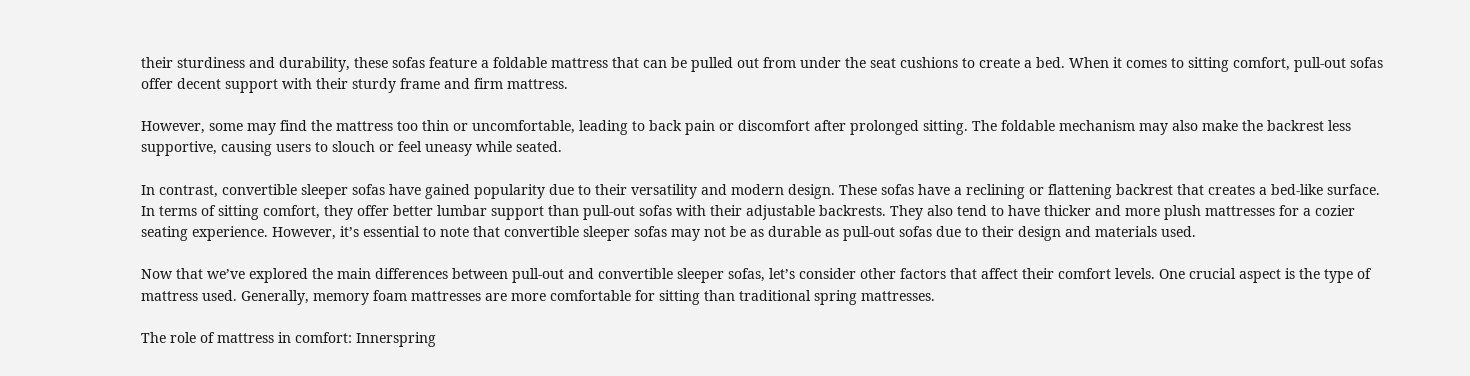their sturdiness and durability, these sofas feature a foldable mattress that can be pulled out from under the seat cushions to create a bed. When it comes to sitting comfort, pull-out sofas offer decent support with their sturdy frame and firm mattress.

However, some may find the mattress too thin or uncomfortable, leading to back pain or discomfort after prolonged sitting. The foldable mechanism may also make the backrest less supportive, causing users to slouch or feel uneasy while seated.

In contrast, convertible sleeper sofas have gained popularity due to their versatility and modern design. These sofas have a reclining or flattening backrest that creates a bed-like surface. In terms of sitting comfort, they offer better lumbar support than pull-out sofas with their adjustable backrests. They also tend to have thicker and more plush mattresses for a cozier seating experience. However, it’s essential to note that convertible sleeper sofas may not be as durable as pull-out sofas due to their design and materials used.

Now that we’ve explored the main differences between pull-out and convertible sleeper sofas, let’s consider other factors that affect their comfort levels. One crucial aspect is the type of mattress used. Generally, memory foam mattresses are more comfortable for sitting than traditional spring mattresses.

The role of mattress in comfort: Innerspring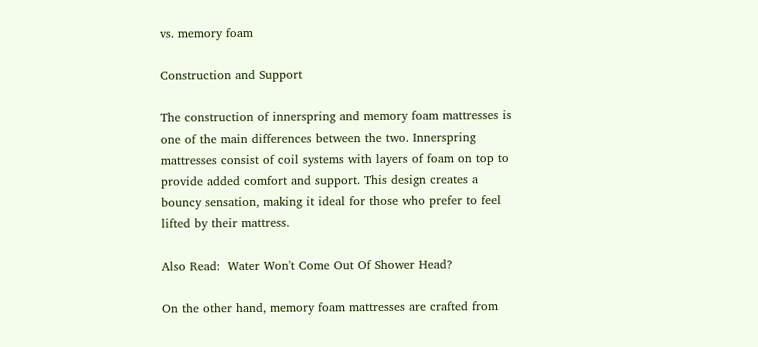vs. memory foam

Construction and Support

The construction of innerspring and memory foam mattresses is one of the main differences between the two. Innerspring mattresses consist of coil systems with layers of foam on top to provide added comfort and support. This design creates a bouncy sensation, making it ideal for those who prefer to feel lifted by their mattress.

Also Read:  Water Won't Come Out Of Shower Head?

On the other hand, memory foam mattresses are crafted from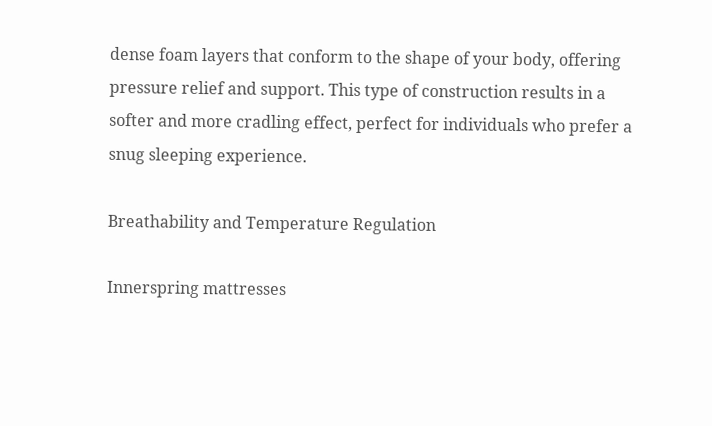dense foam layers that conform to the shape of your body, offering pressure relief and support. This type of construction results in a softer and more cradling effect, perfect for individuals who prefer a snug sleeping experience.

Breathability and Temperature Regulation

Innerspring mattresses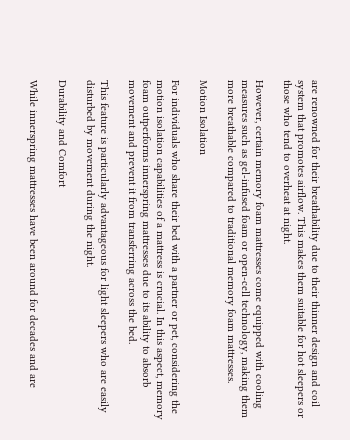are renowned for their breathability due to their thinner design and coil system that promotes airflow. This makes them suitable for hot sleepers or those who tend to overheat at night.

However, certain memory foam mattresses come equipped with cooling measures such as gel-infused foam or open-cell technology, making them more breathable compared to traditional memory foam mattresses.

Motion Isolation

For individuals who share their bed with a partner or pet, considering the motion isolation capabilities of a mattress is crucial. In this aspect, memory foam outperforms innerspring mattresses due to its ability to absorb movement and prevent it from transferring across the bed.

This feature is particularly advantageous for light sleepers who are easily disturbed by movement during the night.

Durability and Comfort

While innerspring mattresses have been around for decades and are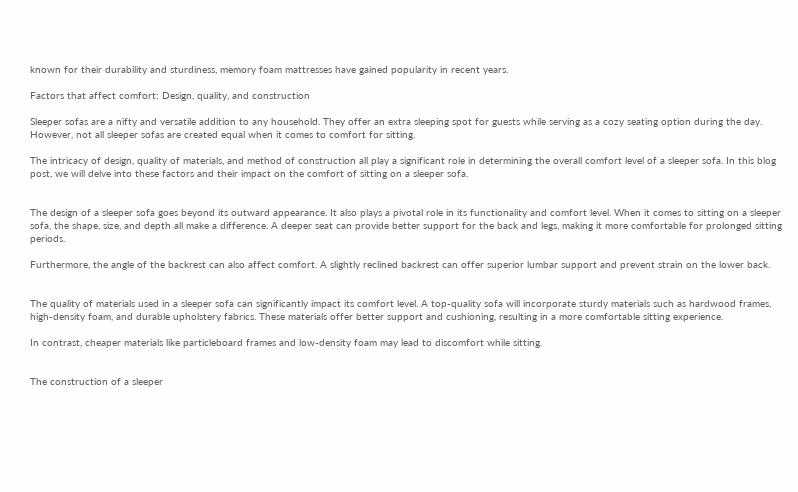known for their durability and sturdiness, memory foam mattresses have gained popularity in recent years.

Factors that affect comfort: Design, quality, and construction

Sleeper sofas are a nifty and versatile addition to any household. They offer an extra sleeping spot for guests while serving as a cozy seating option during the day. However, not all sleeper sofas are created equal when it comes to comfort for sitting.

The intricacy of design, quality of materials, and method of construction all play a significant role in determining the overall comfort level of a sleeper sofa. In this blog post, we will delve into these factors and their impact on the comfort of sitting on a sleeper sofa.


The design of a sleeper sofa goes beyond its outward appearance. It also plays a pivotal role in its functionality and comfort level. When it comes to sitting on a sleeper sofa, the shape, size, and depth all make a difference. A deeper seat can provide better support for the back and legs, making it more comfortable for prolonged sitting periods.

Furthermore, the angle of the backrest can also affect comfort. A slightly reclined backrest can offer superior lumbar support and prevent strain on the lower back.


The quality of materials used in a sleeper sofa can significantly impact its comfort level. A top-quality sofa will incorporate sturdy materials such as hardwood frames, high-density foam, and durable upholstery fabrics. These materials offer better support and cushioning, resulting in a more comfortable sitting experience.

In contrast, cheaper materials like particleboard frames and low-density foam may lead to discomfort while sitting.


The construction of a sleeper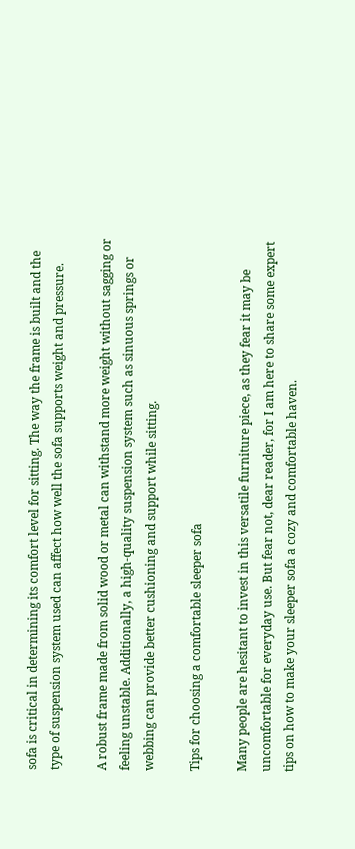sofa is critical in determining its comfort level for sitting. The way the frame is built and the type of suspension system used can affect how well the sofa supports weight and pressure.

A robust frame made from solid wood or metal can withstand more weight without sagging or feeling unstable. Additionally, a high-quality suspension system such as sinuous springs or webbing can provide better cushioning and support while sitting.

Tips for choosing a comfortable sleeper sofa

Many people are hesitant to invest in this versatile furniture piece, as they fear it may be uncomfortable for everyday use. But fear not, dear reader, for I am here to share some expert tips on how to make your sleeper sofa a cozy and comfortable haven.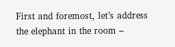First and foremost, let’s address the elephant in the room –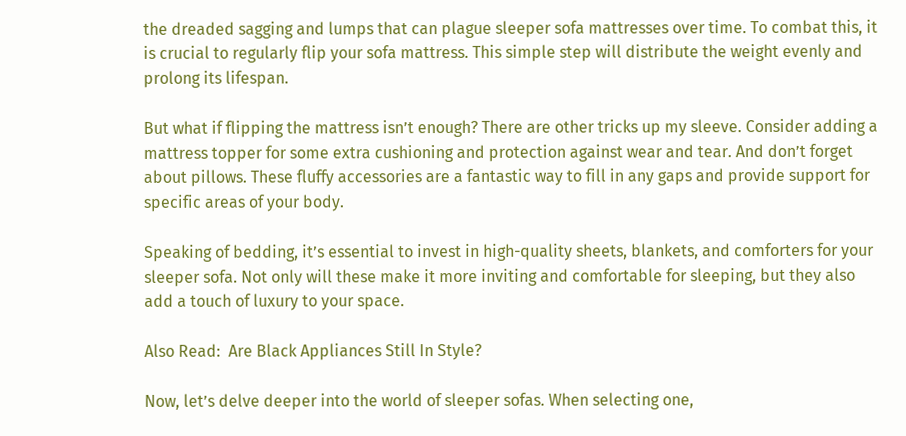the dreaded sagging and lumps that can plague sleeper sofa mattresses over time. To combat this, it is crucial to regularly flip your sofa mattress. This simple step will distribute the weight evenly and prolong its lifespan.

But what if flipping the mattress isn’t enough? There are other tricks up my sleeve. Consider adding a mattress topper for some extra cushioning and protection against wear and tear. And don’t forget about pillows. These fluffy accessories are a fantastic way to fill in any gaps and provide support for specific areas of your body.

Speaking of bedding, it’s essential to invest in high-quality sheets, blankets, and comforters for your sleeper sofa. Not only will these make it more inviting and comfortable for sleeping, but they also add a touch of luxury to your space.

Also Read:  Are Black Appliances Still In Style?

Now, let’s delve deeper into the world of sleeper sofas. When selecting one,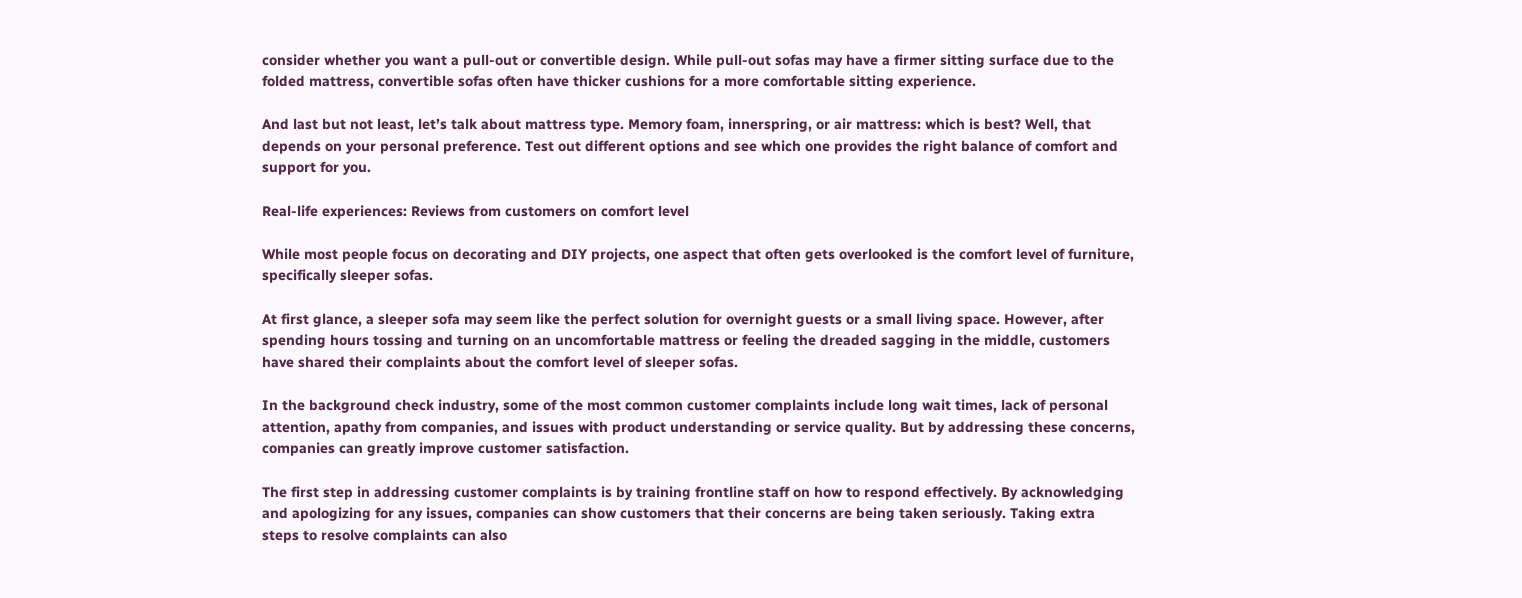consider whether you want a pull-out or convertible design. While pull-out sofas may have a firmer sitting surface due to the folded mattress, convertible sofas often have thicker cushions for a more comfortable sitting experience.

And last but not least, let’s talk about mattress type. Memory foam, innerspring, or air mattress: which is best? Well, that depends on your personal preference. Test out different options and see which one provides the right balance of comfort and support for you.

Real-life experiences: Reviews from customers on comfort level

While most people focus on decorating and DIY projects, one aspect that often gets overlooked is the comfort level of furniture, specifically sleeper sofas.

At first glance, a sleeper sofa may seem like the perfect solution for overnight guests or a small living space. However, after spending hours tossing and turning on an uncomfortable mattress or feeling the dreaded sagging in the middle, customers have shared their complaints about the comfort level of sleeper sofas.

In the background check industry, some of the most common customer complaints include long wait times, lack of personal attention, apathy from companies, and issues with product understanding or service quality. But by addressing these concerns, companies can greatly improve customer satisfaction.

The first step in addressing customer complaints is by training frontline staff on how to respond effectively. By acknowledging and apologizing for any issues, companies can show customers that their concerns are being taken seriously. Taking extra steps to resolve complaints can also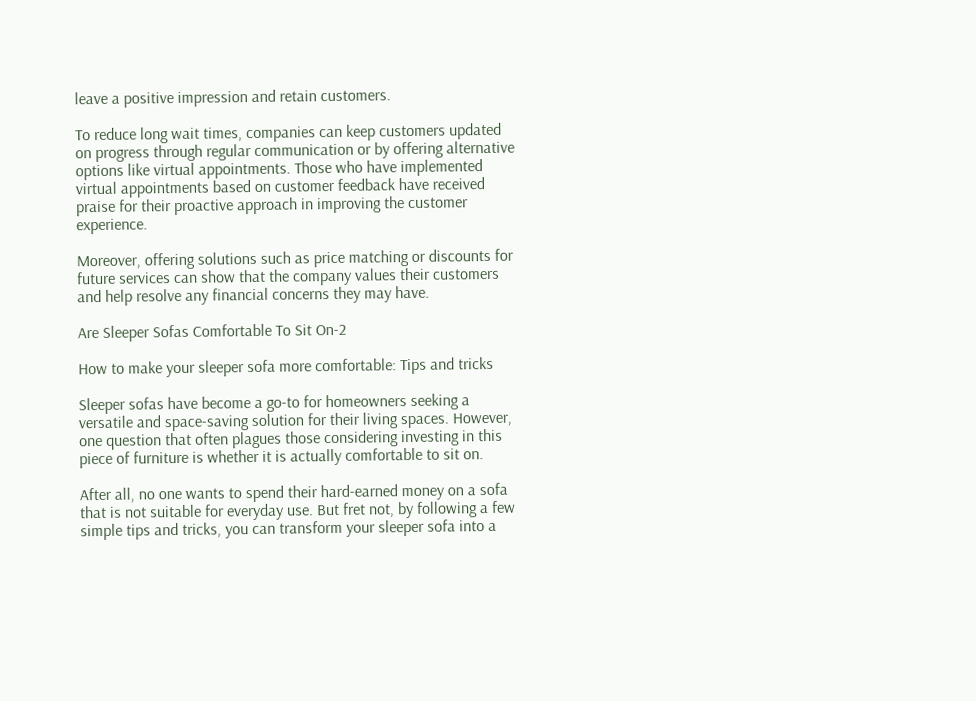leave a positive impression and retain customers.

To reduce long wait times, companies can keep customers updated on progress through regular communication or by offering alternative options like virtual appointments. Those who have implemented virtual appointments based on customer feedback have received praise for their proactive approach in improving the customer experience.

Moreover, offering solutions such as price matching or discounts for future services can show that the company values their customers and help resolve any financial concerns they may have.

Are Sleeper Sofas Comfortable To Sit On-2

How to make your sleeper sofa more comfortable: Tips and tricks

Sleeper sofas have become a go-to for homeowners seeking a versatile and space-saving solution for their living spaces. However, one question that often plagues those considering investing in this piece of furniture is whether it is actually comfortable to sit on.

After all, no one wants to spend their hard-earned money on a sofa that is not suitable for everyday use. But fret not, by following a few simple tips and tricks, you can transform your sleeper sofa into a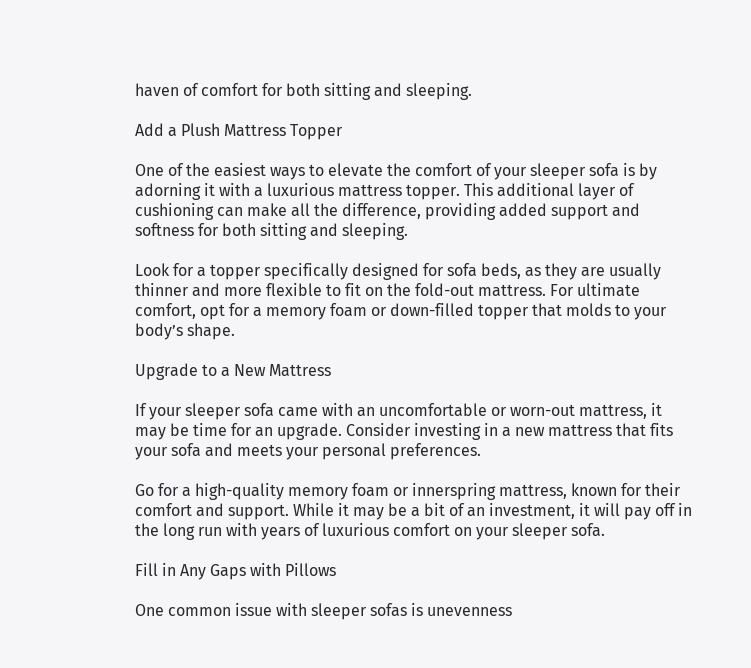haven of comfort for both sitting and sleeping.

Add a Plush Mattress Topper

One of the easiest ways to elevate the comfort of your sleeper sofa is by adorning it with a luxurious mattress topper. This additional layer of cushioning can make all the difference, providing added support and softness for both sitting and sleeping.

Look for a topper specifically designed for sofa beds, as they are usually thinner and more flexible to fit on the fold-out mattress. For ultimate comfort, opt for a memory foam or down-filled topper that molds to your body’s shape.

Upgrade to a New Mattress

If your sleeper sofa came with an uncomfortable or worn-out mattress, it may be time for an upgrade. Consider investing in a new mattress that fits your sofa and meets your personal preferences.

Go for a high-quality memory foam or innerspring mattress, known for their comfort and support. While it may be a bit of an investment, it will pay off in the long run with years of luxurious comfort on your sleeper sofa.

Fill in Any Gaps with Pillows

One common issue with sleeper sofas is unevenness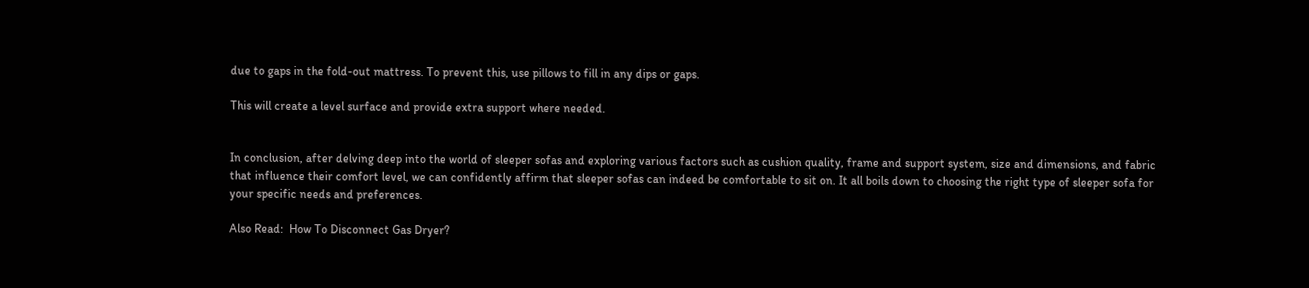due to gaps in the fold-out mattress. To prevent this, use pillows to fill in any dips or gaps.

This will create a level surface and provide extra support where needed.


In conclusion, after delving deep into the world of sleeper sofas and exploring various factors such as cushion quality, frame and support system, size and dimensions, and fabric that influence their comfort level, we can confidently affirm that sleeper sofas can indeed be comfortable to sit on. It all boils down to choosing the right type of sleeper sofa for your specific needs and preferences.

Also Read:  How To Disconnect Gas Dryer?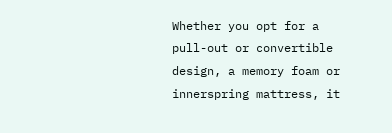Whether you opt for a pull-out or convertible design, a memory foam or innerspring mattress, it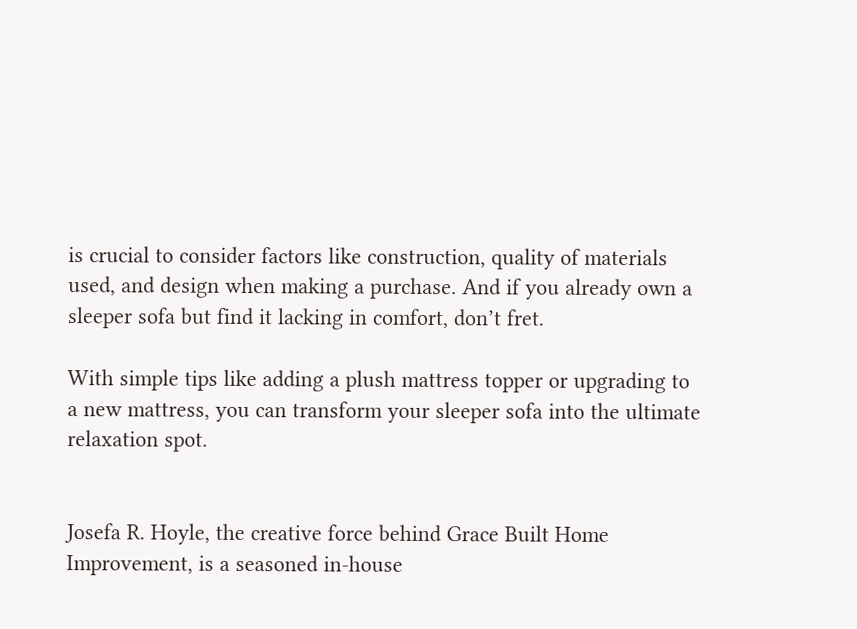is crucial to consider factors like construction, quality of materials used, and design when making a purchase. And if you already own a sleeper sofa but find it lacking in comfort, don’t fret.

With simple tips like adding a plush mattress topper or upgrading to a new mattress, you can transform your sleeper sofa into the ultimate relaxation spot.


Josefa R. Hoyle, the creative force behind Grace Built Home Improvement, is a seasoned in-house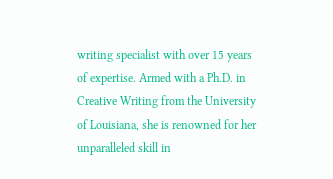writing specialist with over 15 years of expertise. Armed with a Ph.D. in Creative Writing from the University of Louisiana, she is renowned for her unparalleled skill in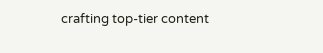crafting top-tier content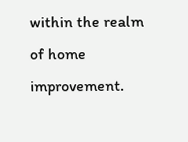within the realm of home improvement.